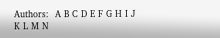Authors:  A B C D E F G H I J K L M N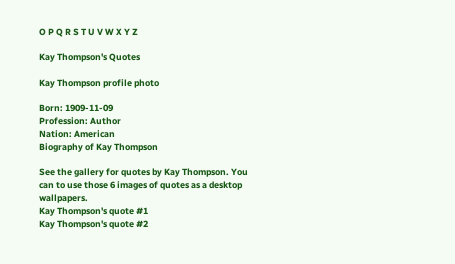O P Q R S T U V W X Y Z

Kay Thompson's Quotes

Kay Thompson profile photo

Born: 1909-11-09
Profession: Author
Nation: American
Biography of Kay Thompson

See the gallery for quotes by Kay Thompson. You can to use those 6 images of quotes as a desktop wallpapers.
Kay Thompson's quote #1
Kay Thompson's quote #2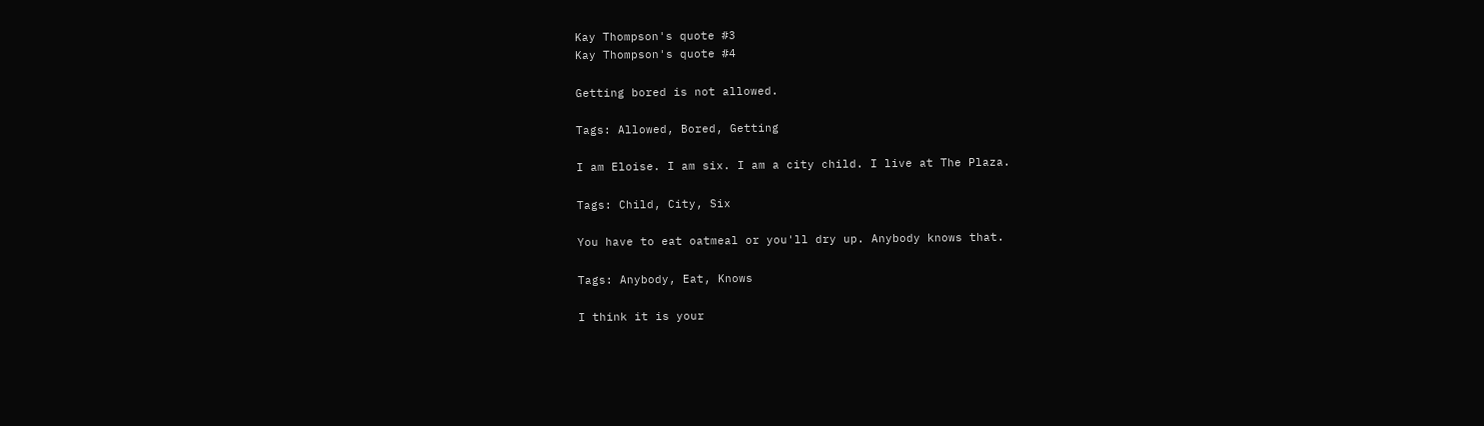Kay Thompson's quote #3
Kay Thompson's quote #4

Getting bored is not allowed.

Tags: Allowed, Bored, Getting

I am Eloise. I am six. I am a city child. I live at The Plaza.

Tags: Child, City, Six

You have to eat oatmeal or you'll dry up. Anybody knows that.

Tags: Anybody, Eat, Knows

I think it is your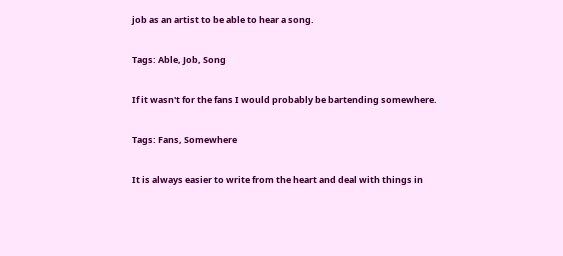job as an artist to be able to hear a song.

Tags: Able, Job, Song

If it wasn't for the fans I would probably be bartending somewhere.

Tags: Fans, Somewhere

It is always easier to write from the heart and deal with things in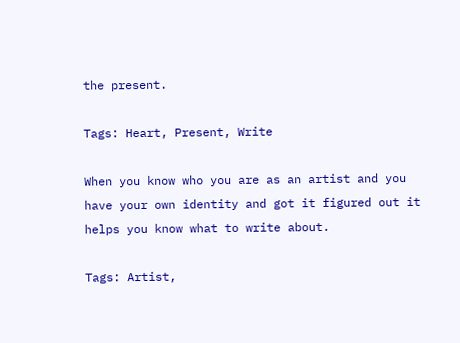the present.

Tags: Heart, Present, Write

When you know who you are as an artist and you have your own identity and got it figured out it helps you know what to write about.

Tags: Artist,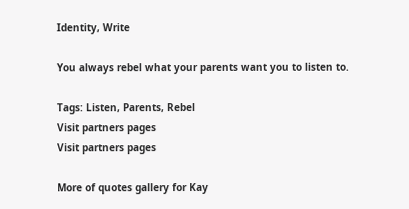Identity, Write

You always rebel what your parents want you to listen to.

Tags: Listen, Parents, Rebel
Visit partners pages
Visit partners pages

More of quotes gallery for Kay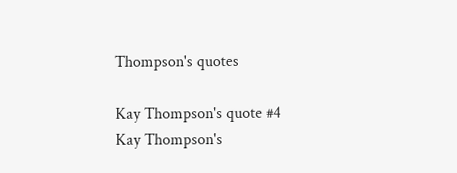Thompson's quotes

Kay Thompson's quote #4
Kay Thompson's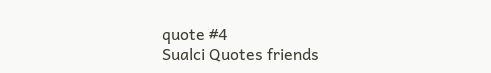quote #4
Sualci Quotes friends